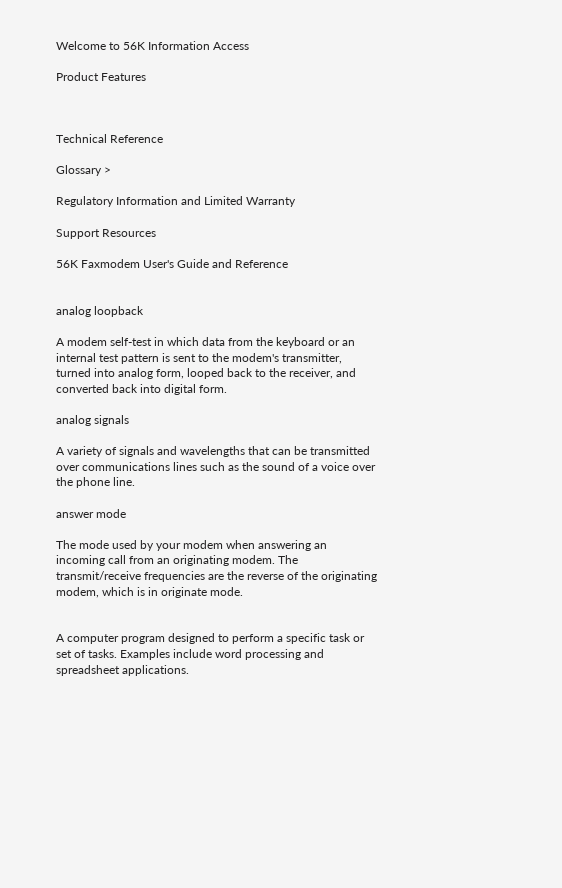Welcome to 56K Information Access

Product Features



Technical Reference

Glossary >

Regulatory Information and Limited Warranty

Support Resources

56K Faxmodem User's Guide and Reference


analog loopback

A modem self-test in which data from the keyboard or an internal test pattern is sent to the modem's transmitter, turned into analog form, looped back to the receiver, and converted back into digital form.

analog signals

A variety of signals and wavelengths that can be transmitted over communications lines such as the sound of a voice over the phone line.

answer mode

The mode used by your modem when answering an incoming call from an originating modem. The transmit/receive frequencies are the reverse of the originating modem, which is in originate mode.


A computer program designed to perform a specific task or set of tasks. Examples include word processing and spreadsheet applications.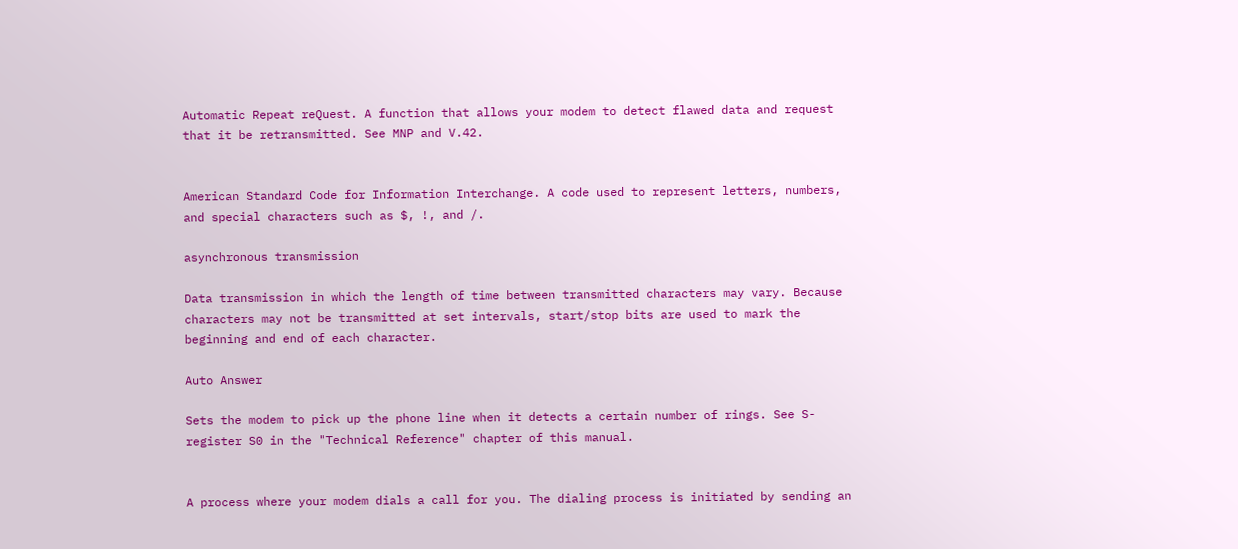Automatic Repeat reQuest. A function that allows your modem to detect flawed data and request that it be retransmitted. See MNP and V.42.


American Standard Code for Information Interchange. A code used to represent letters, numbers, and special characters such as $, !, and /.

asynchronous transmission

Data transmission in which the length of time between transmitted characters may vary. Because characters may not be transmitted at set intervals, start/stop bits are used to mark the beginning and end of each character.

Auto Answer

Sets the modem to pick up the phone line when it detects a certain number of rings. See S-register S0 in the "Technical Reference" chapter of this manual.


A process where your modem dials a call for you. The dialing process is initiated by sending an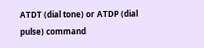ATDT (dial tone) or ATDP (dial pulse) command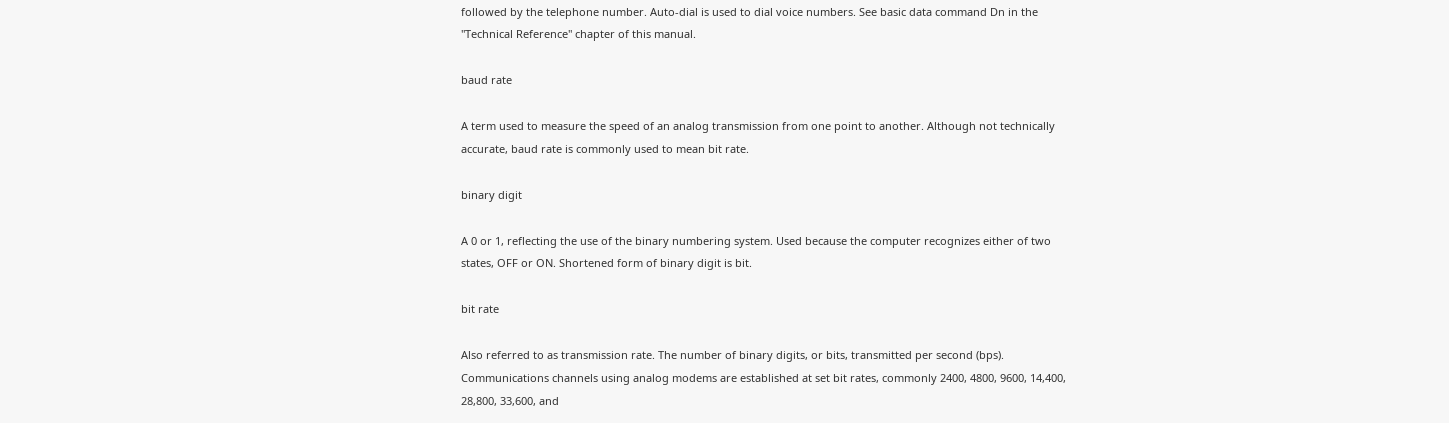followed by the telephone number. Auto-dial is used to dial voice numbers. See basic data command Dn in the "Technical Reference" chapter of this manual.

baud rate

A term used to measure the speed of an analog transmission from one point to another. Although not technically accurate, baud rate is commonly used to mean bit rate.

binary digit

A 0 or 1, reflecting the use of the binary numbering system. Used because the computer recognizes either of two states, OFF or ON. Shortened form of binary digit is bit.

bit rate

Also referred to as transmission rate. The number of binary digits, or bits, transmitted per second (bps). Communications channels using analog modems are established at set bit rates, commonly 2400, 4800, 9600, 14,400, 28,800, 33,600, and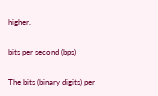higher.

bits per second (bps)

The bits (binary digits) per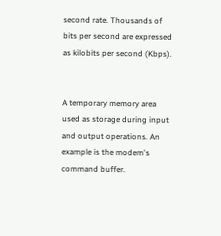second rate. Thousands of bits per second are expressed as kilobits per second (Kbps).


A temporary memory area used as storage during input and output operations. An example is the modem's command buffer.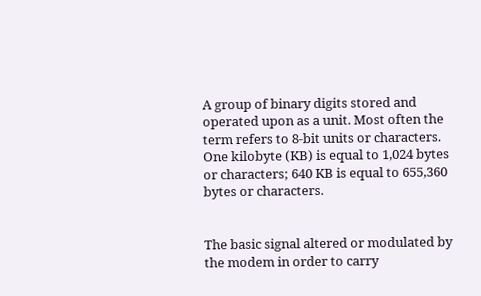A group of binary digits stored and operated upon as a unit. Most often the term refers to 8-bit units or characters. One kilobyte (KB) is equal to 1,024 bytes or characters; 640 KB is equal to 655,360 bytes or characters.


The basic signal altered or modulated by the modem in order to carry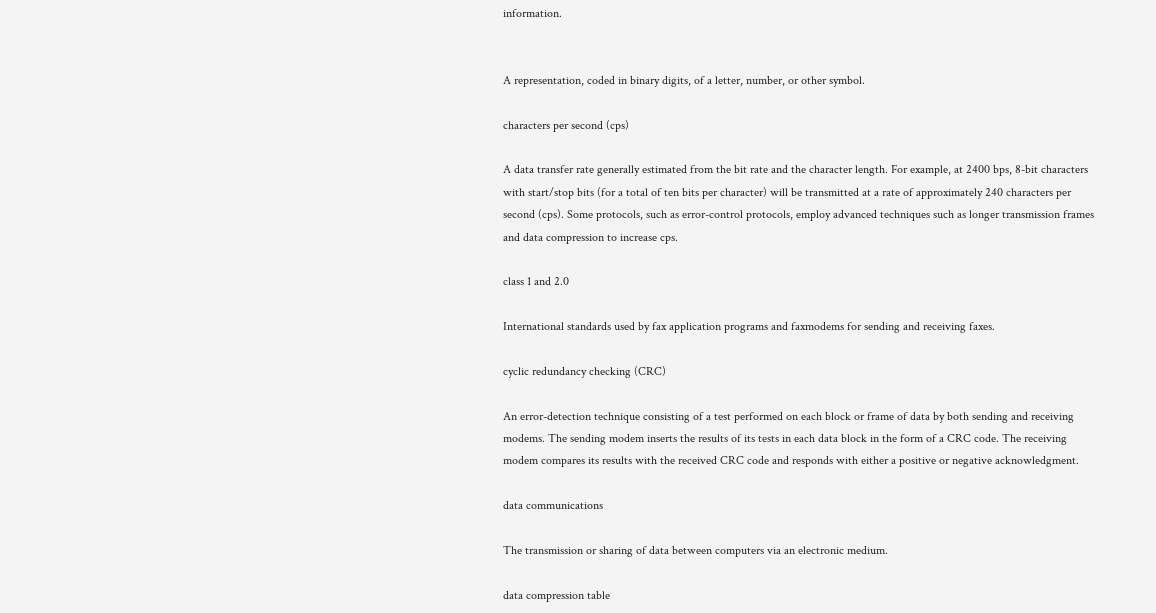information.


A representation, coded in binary digits, of a letter, number, or other symbol.

characters per second (cps)

A data transfer rate generally estimated from the bit rate and the character length. For example, at 2400 bps, 8-bit characters with start/stop bits (for a total of ten bits per character) will be transmitted at a rate of approximately 240 characters per second (cps). Some protocols, such as error-control protocols, employ advanced techniques such as longer transmission frames and data compression to increase cps.

class 1 and 2.0

International standards used by fax application programs and faxmodems for sending and receiving faxes.

cyclic redundancy checking (CRC)

An error-detection technique consisting of a test performed on each block or frame of data by both sending and receiving modems. The sending modem inserts the results of its tests in each data block in the form of a CRC code. The receiving modem compares its results with the received CRC code and responds with either a positive or negative acknowledgment.

data communications

The transmission or sharing of data between computers via an electronic medium.

data compression table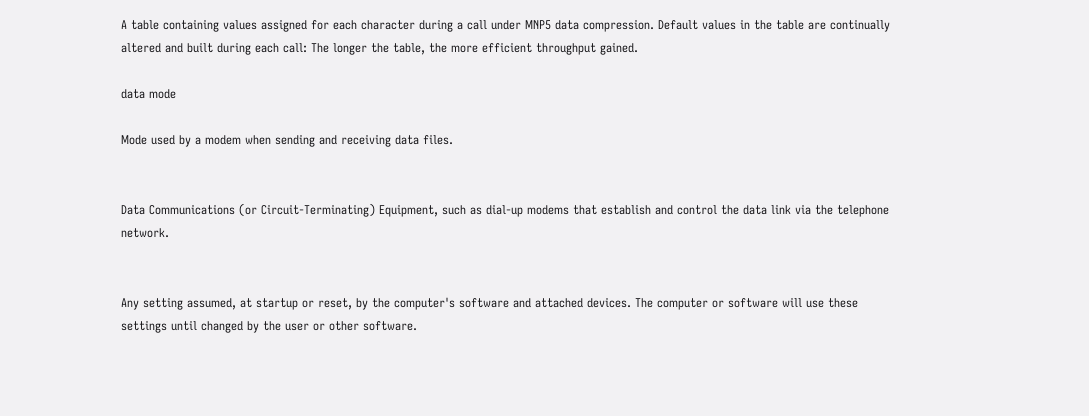A table containing values assigned for each character during a call under MNP5 data compression. Default values in the table are continually altered and built during each call: The longer the table, the more efficient throughput gained.

data mode

Mode used by a modem when sending and receiving data files.


Data Communications (or Circuit-Terminating) Equipment, such as dial-up modems that establish and control the data link via the telephone network.


Any setting assumed, at startup or reset, by the computer's software and attached devices. The computer or software will use these settings until changed by the user or other software.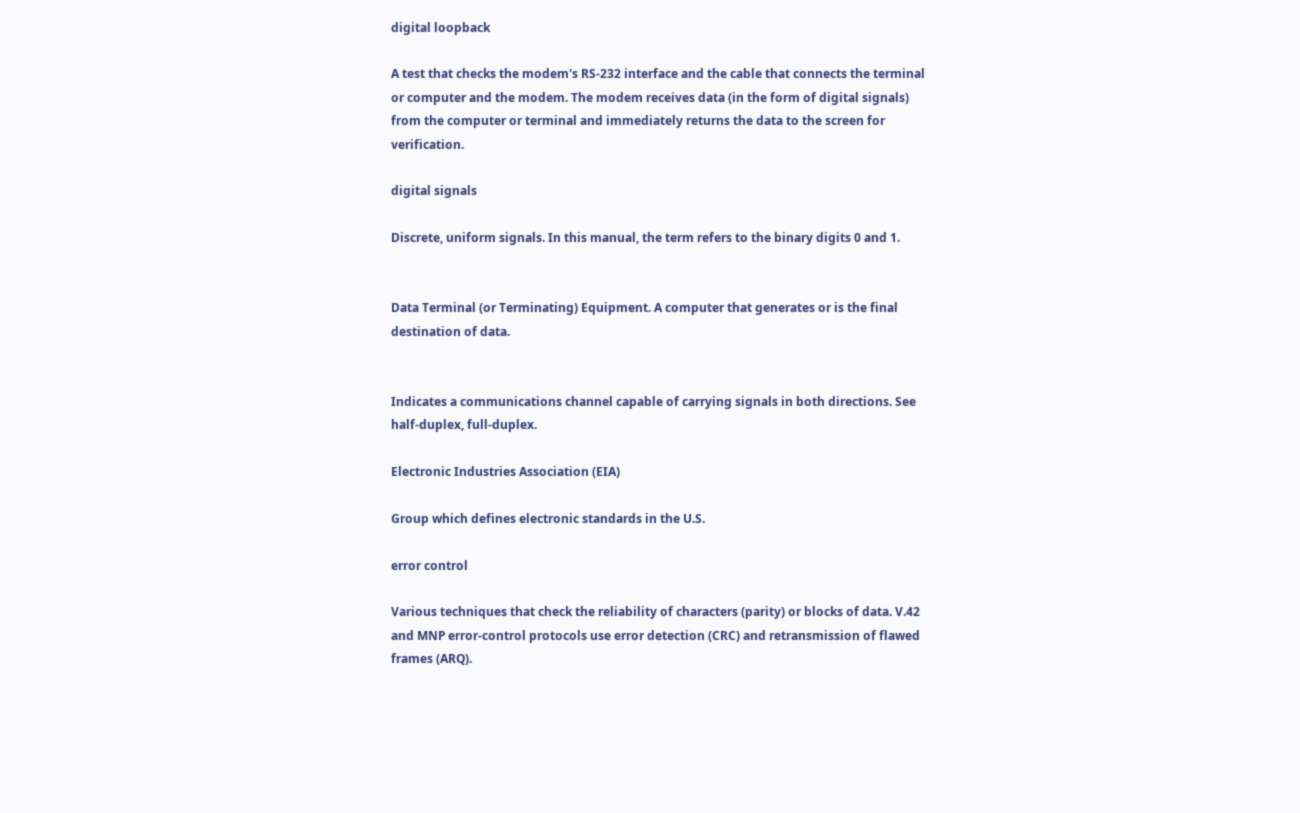digital loopback

A test that checks the modem's RS-232 interface and the cable that connects the terminal or computer and the modem. The modem receives data (in the form of digital signals) from the computer or terminal and immediately returns the data to the screen for verification.

digital signals

Discrete, uniform signals. In this manual, the term refers to the binary digits 0 and 1.


Data Terminal (or Terminating) Equipment. A computer that generates or is the final destination of data.


Indicates a communications channel capable of carrying signals in both directions. See half-duplex, full-duplex.

Electronic Industries Association (EIA)

Group which defines electronic standards in the U.S.

error control

Various techniques that check the reliability of characters (parity) or blocks of data. V.42 and MNP error-control protocols use error detection (CRC) and retransmission of flawed frames (ARQ).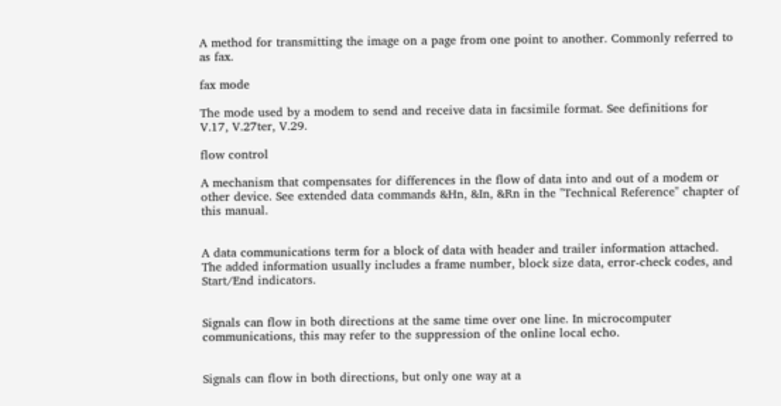A method for transmitting the image on a page from one point to another. Commonly referred to as fax.

fax mode

The mode used by a modem to send and receive data in facsimile format. See definitions for V.17, V.27ter, V.29.

flow control

A mechanism that compensates for differences in the flow of data into and out of a modem or other device. See extended data commands &Hn, &In, &Rn in the "Technical Reference" chapter of this manual.


A data communications term for a block of data with header and trailer information attached. The added information usually includes a frame number, block size data, error-check codes, and Start/End indicators.


Signals can flow in both directions at the same time over one line. In microcomputer communications, this may refer to the suppression of the online local echo.


Signals can flow in both directions, but only one way at a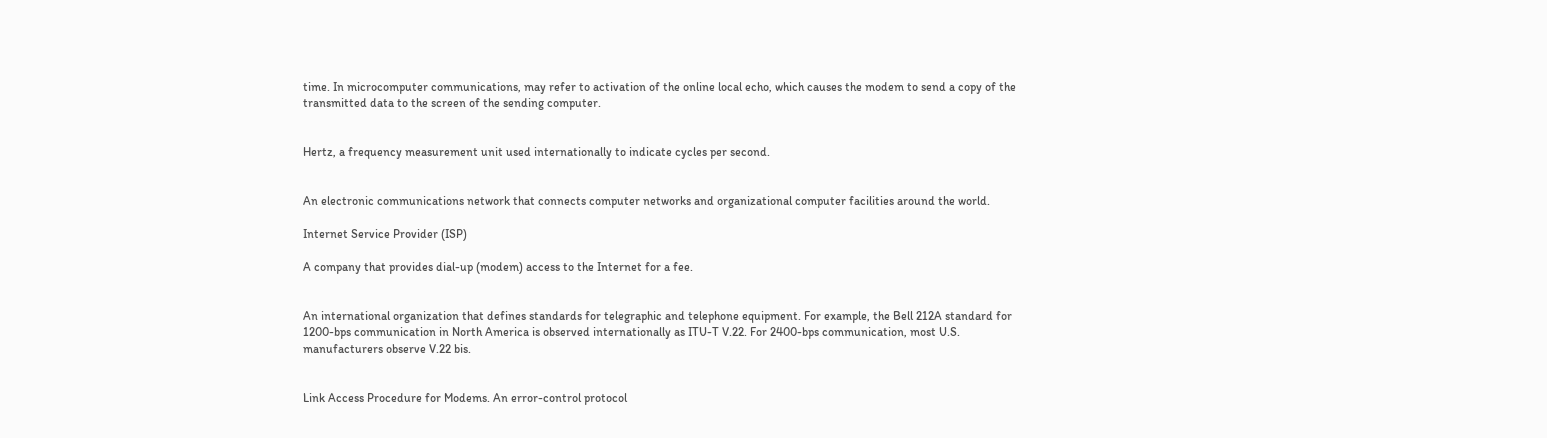time. In microcomputer communications, may refer to activation of the online local echo, which causes the modem to send a copy of the transmitted data to the screen of the sending computer.


Hertz, a frequency measurement unit used internationally to indicate cycles per second.


An electronic communications network that connects computer networks and organizational computer facilities around the world.

Internet Service Provider (ISP)

A company that provides dial-up (modem) access to the Internet for a fee.


An international organization that defines standards for telegraphic and telephone equipment. For example, the Bell 212A standard for 1200-bps communication in North America is observed internationally as ITU-T V.22. For 2400-bps communication, most U.S. manufacturers observe V.22 bis.


Link Access Procedure for Modems. An error-control protocol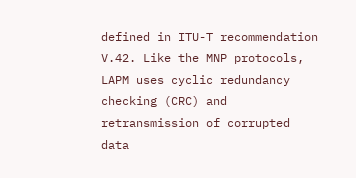defined in ITU-T recommendation V.42. Like the MNP protocols, LAPM uses cyclic redundancy checking (CRC) and retransmission of corrupted data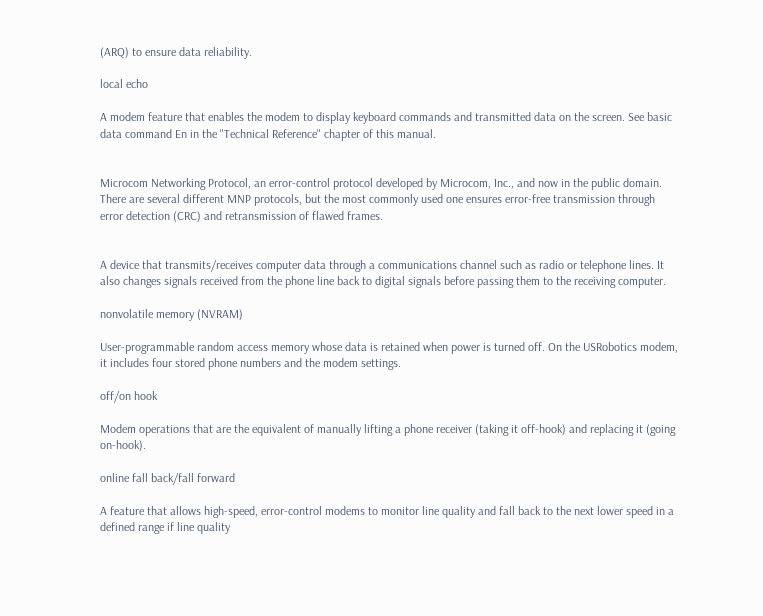(ARQ) to ensure data reliability.

local echo

A modem feature that enables the modem to display keyboard commands and transmitted data on the screen. See basic data command En in the "Technical Reference" chapter of this manual.


Microcom Networking Protocol, an error-control protocol developed by Microcom, Inc., and now in the public domain. There are several different MNP protocols, but the most commonly used one ensures error-free transmission through error detection (CRC) and retransmission of flawed frames.


A device that transmits/receives computer data through a communications channel such as radio or telephone lines. It also changes signals received from the phone line back to digital signals before passing them to the receiving computer.

nonvolatile memory (NVRAM)

User-programmable random access memory whose data is retained when power is turned off. On the USRobotics modem, it includes four stored phone numbers and the modem settings.

off/on hook

Modem operations that are the equivalent of manually lifting a phone receiver (taking it off-hook) and replacing it (going on-hook).

online fall back/fall forward

A feature that allows high-speed, error-control modems to monitor line quality and fall back to the next lower speed in a defined range if line quality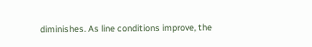diminishes. As line conditions improve, the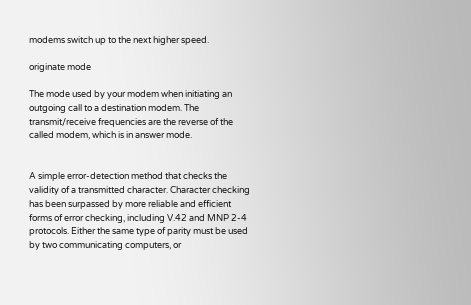modems switch up to the next higher speed.

originate mode

The mode used by your modem when initiating an outgoing call to a destination modem. The transmit/receive frequencies are the reverse of the called modem, which is in answer mode.


A simple error-detection method that checks the validity of a transmitted character. Character checking has been surpassed by more reliable and efficient forms of error checking, including V.42 and MNP 2-4 protocols. Either the same type of parity must be used by two communicating computers, or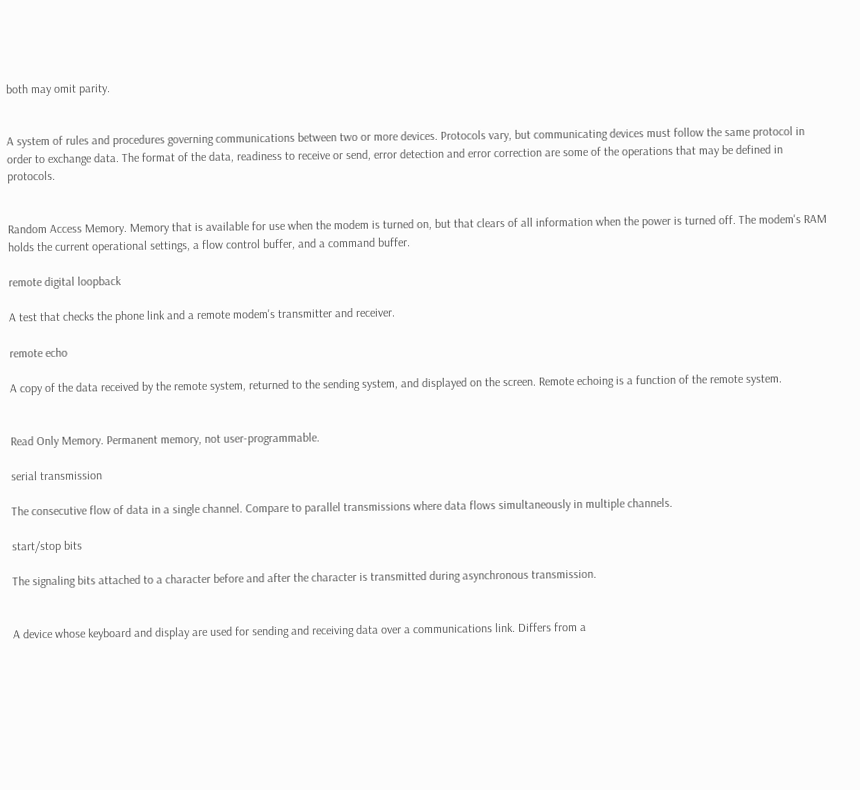both may omit parity.


A system of rules and procedures governing communications between two or more devices. Protocols vary, but communicating devices must follow the same protocol in order to exchange data. The format of the data, readiness to receive or send, error detection and error correction are some of the operations that may be defined in protocols.


Random Access Memory. Memory that is available for use when the modem is turned on, but that clears of all information when the power is turned off. The modem's RAM holds the current operational settings, a flow control buffer, and a command buffer.

remote digital loopback

A test that checks the phone link and a remote modem's transmitter and receiver.

remote echo

A copy of the data received by the remote system, returned to the sending system, and displayed on the screen. Remote echoing is a function of the remote system.


Read Only Memory. Permanent memory, not user-programmable.

serial transmission

The consecutive flow of data in a single channel. Compare to parallel transmissions where data flows simultaneously in multiple channels.

start/stop bits

The signaling bits attached to a character before and after the character is transmitted during asynchronous transmission.


A device whose keyboard and display are used for sending and receiving data over a communications link. Differs from a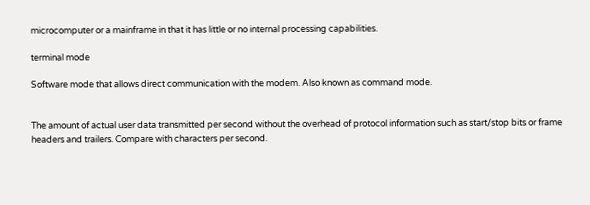microcomputer or a mainframe in that it has little or no internal processing capabilities.

terminal mode

Software mode that allows direct communication with the modem. Also known as command mode.


The amount of actual user data transmitted per second without the overhead of protocol information such as start/stop bits or frame headers and trailers. Compare with characters per second.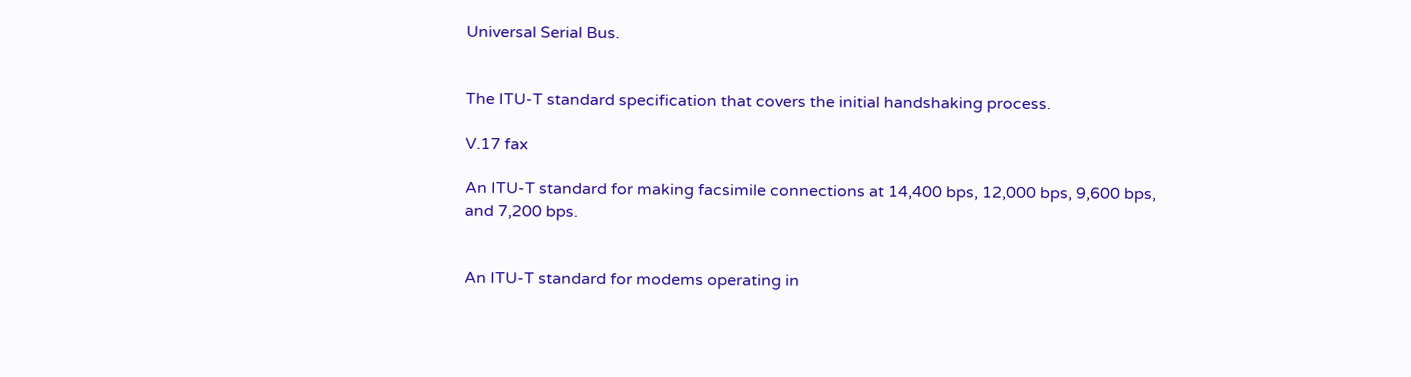Universal Serial Bus.


The ITU-T standard specification that covers the initial handshaking process.

V.17 fax

An ITU-T standard for making facsimile connections at 14,400 bps, 12,000 bps, 9,600 bps, and 7,200 bps.


An ITU-T standard for modems operating in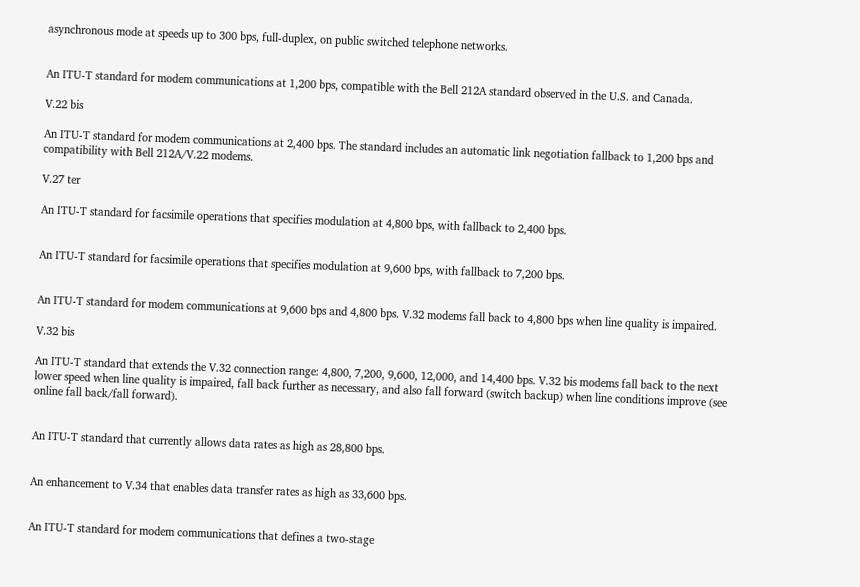asynchronous mode at speeds up to 300 bps, full-duplex, on public switched telephone networks.


An ITU-T standard for modem communications at 1,200 bps, compatible with the Bell 212A standard observed in the U.S. and Canada.

V.22 bis

An ITU-T standard for modem communications at 2,400 bps. The standard includes an automatic link negotiation fallback to 1,200 bps and compatibility with Bell 212A/V.22 modems.

V.27 ter

An ITU-T standard for facsimile operations that specifies modulation at 4,800 bps, with fallback to 2,400 bps.


An ITU-T standard for facsimile operations that specifies modulation at 9,600 bps, with fallback to 7,200 bps.


An ITU-T standard for modem communications at 9,600 bps and 4,800 bps. V.32 modems fall back to 4,800 bps when line quality is impaired.

V.32 bis

An ITU-T standard that extends the V.32 connection range: 4,800, 7,200, 9,600, 12,000, and 14,400 bps. V.32 bis modems fall back to the next lower speed when line quality is impaired, fall back further as necessary, and also fall forward (switch backup) when line conditions improve (see online fall back/fall forward).


An ITU-T standard that currently allows data rates as high as 28,800 bps.


An enhancement to V.34 that enables data transfer rates as high as 33,600 bps.


An ITU-T standard for modem communications that defines a two-stage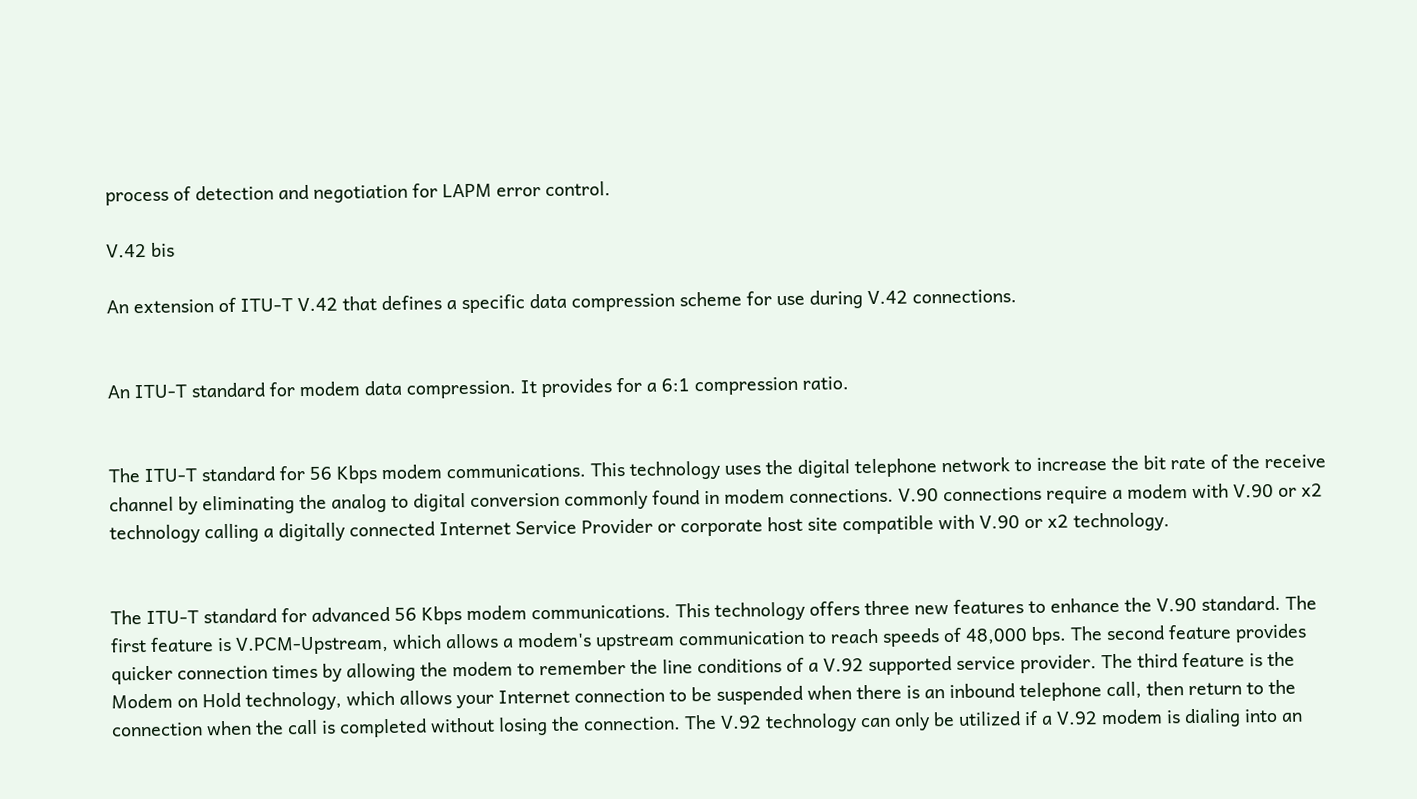process of detection and negotiation for LAPM error control.

V.42 bis

An extension of ITU-T V.42 that defines a specific data compression scheme for use during V.42 connections.


An ITU-T standard for modem data compression. It provides for a 6:1 compression ratio.


The ITU-T standard for 56 Kbps modem communications. This technology uses the digital telephone network to increase the bit rate of the receive channel by eliminating the analog to digital conversion commonly found in modem connections. V.90 connections require a modem with V.90 or x2 technology calling a digitally connected Internet Service Provider or corporate host site compatible with V.90 or x2 technology.


The ITU-T standard for advanced 56 Kbps modem communications. This technology offers three new features to enhance the V.90 standard. The first feature is V.PCM-Upstream, which allows a modem's upstream communication to reach speeds of 48,000 bps. The second feature provides quicker connection times by allowing the modem to remember the line conditions of a V.92 supported service provider. The third feature is the Modem on Hold technology, which allows your Internet connection to be suspended when there is an inbound telephone call, then return to the connection when the call is completed without losing the connection. The V.92 technology can only be utilized if a V.92 modem is dialing into an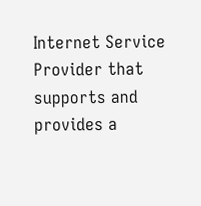Internet Service Provider that supports and provides a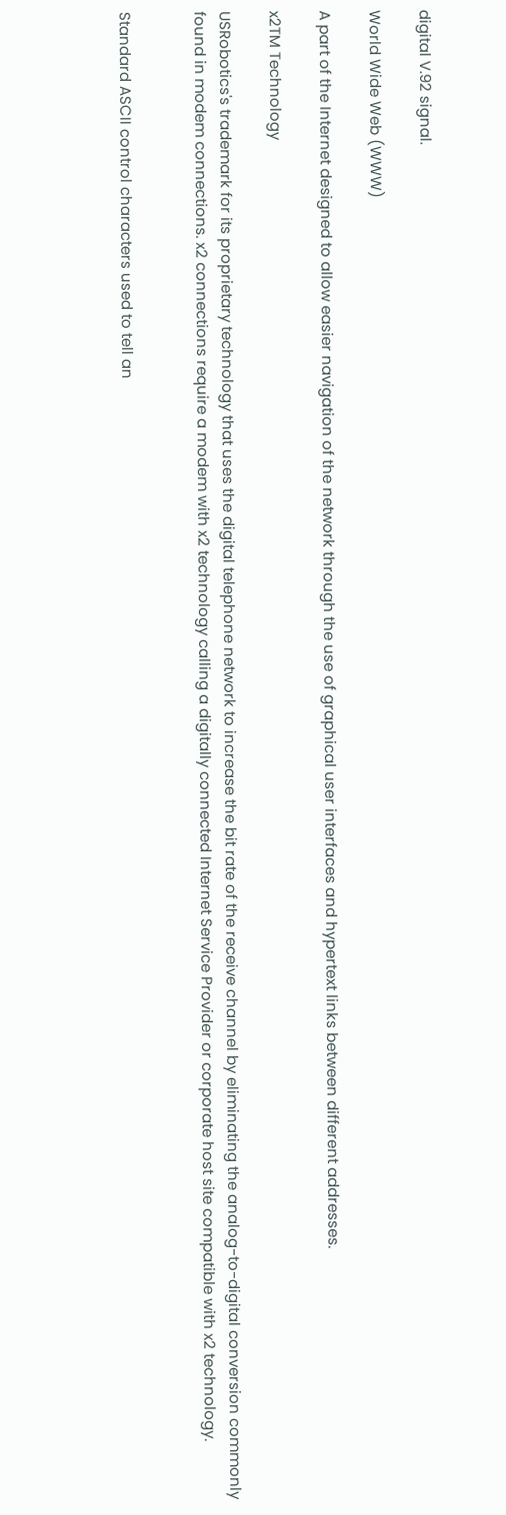digital V.92 signal.

World Wide Web (WWW)

A part of the Internet designed to allow easier navigation of the network through the use of graphical user interfaces and hypertext links between different addresses.

x2TM Technology

USRobotics's trademark for its proprietary technology that uses the digital telephone network to increase the bit rate of the receive channel by eliminating the analog-to-digital conversion commonly found in modem connections. x2 connections require a modem with x2 technology calling a digitally connected Internet Service Provider or corporate host site compatible with x2 technology.


Standard ASCII control characters used to tell an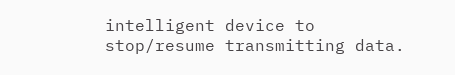intelligent device to stop/resume transmitting data.